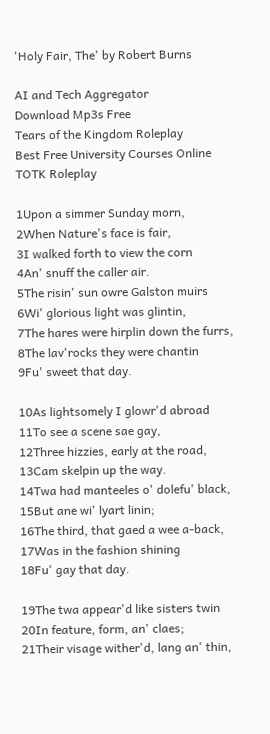'Holy Fair, The' by Robert Burns

AI and Tech Aggregator
Download Mp3s Free
Tears of the Kingdom Roleplay
Best Free University Courses Online
TOTK Roleplay

1Upon a simmer Sunday morn,
2When Nature's face is fair,
3I walked forth to view the corn
4An' snuff the caller air.
5The risin' sun owre Galston muirs
6Wi' glorious light was glintin,
7The hares were hirplin down the furrs,
8The lav'rocks they were chantin
9Fu' sweet that day.

10As lightsomely I glowr'd abroad
11To see a scene sae gay,
12Three hizzies, early at the road,
13Cam skelpin up the way.
14Twa had manteeles o' dolefu' black,
15But ane wi' lyart linin;
16The third, that gaed a wee a-back,
17Was in the fashion shining
18Fu' gay that day.

19The twa appear'd like sisters twin
20In feature, form, an' claes;
21Their visage wither'd, lang an' thin,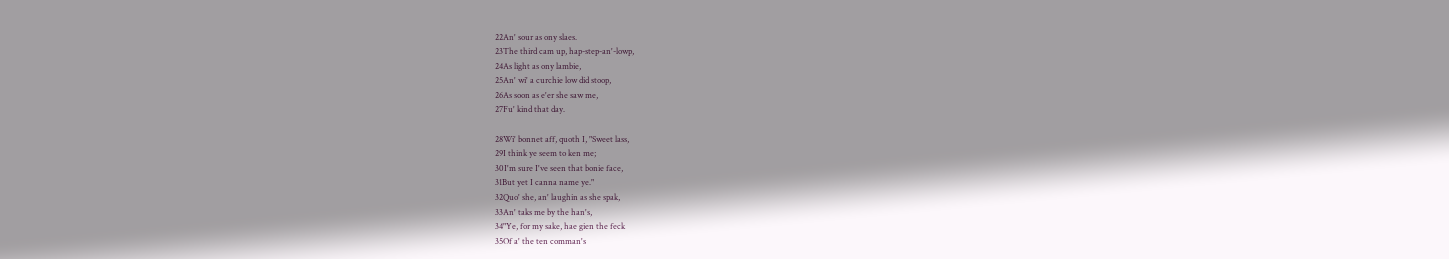22An' sour as ony slaes.
23The third cam up, hap-step-an'-lowp,
24As light as ony lambie,
25An' wi' a curchie low did stoop,
26As soon as e'er she saw me,
27Fu' kind that day.

28Wi' bonnet aff, quoth I, "Sweet lass,
29I think ye seem to ken me;
30I'm sure I've seen that bonie face,
31But yet I canna name ye."
32Quo' she, an' laughin as she spak,
33An' taks me by the han's,
34"Ye, for my sake, hae gien the feck
35Of a' the ten comman's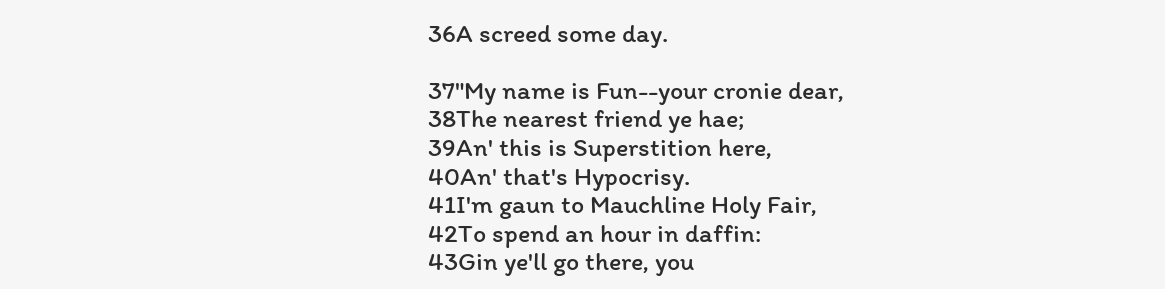36A screed some day.

37"My name is Fun--your cronie dear,
38The nearest friend ye hae;
39An' this is Superstition here,
40An' that's Hypocrisy.
41I'm gaun to Mauchline Holy Fair,
42To spend an hour in daffin:
43Gin ye'll go there, you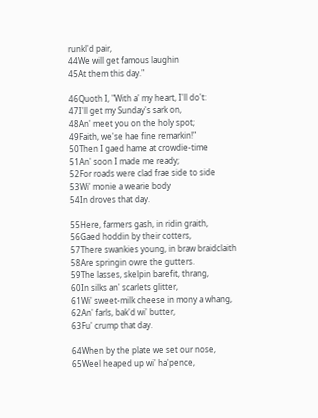runkl'd pair,
44We will get famous laughin
45At them this day."

46Quoth I, "With a' my heart, I'll do't:
47I'll get my Sunday's sark on,
48An' meet you on the holy spot;
49Faith, we'se hae fine remarkin!"
50Then I gaed hame at crowdie-time
51An' soon I made me ready;
52For roads were clad frae side to side
53Wi' monie a wearie body
54In droves that day.

55Here, farmers gash, in ridin graith,
56Gaed hoddin by their cotters,
57There swankies young, in braw braidclaith
58Are springin owre the gutters.
59The lasses, skelpin barefit, thrang,
60In silks an' scarlets glitter,
61Wi' sweet-milk cheese in mony a whang,
62An' farls, bak'd wi' butter,
63Fu' crump that day.

64When by the plate we set our nose,
65Weel heaped up wi' ha'pence,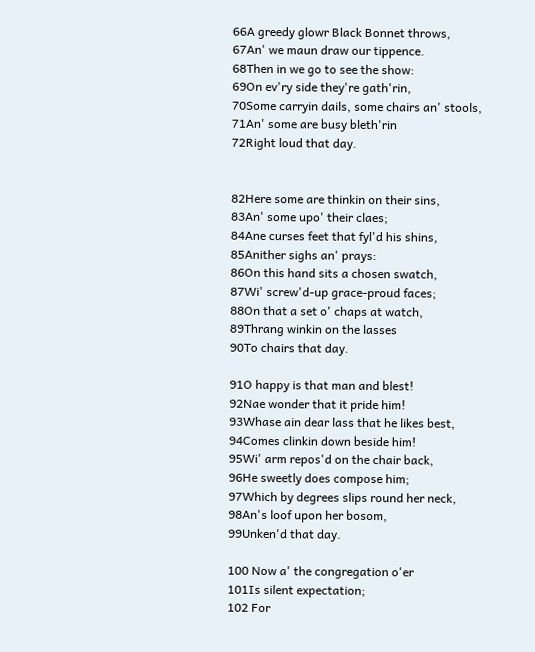66A greedy glowr Black Bonnet throws,
67An' we maun draw our tippence.
68Then in we go to see the show:
69On ev'ry side they're gath'rin,
70Some carryin dails, some chairs an' stools,
71An' some are busy bleth'rin
72Right loud that day.


82Here some are thinkin on their sins,
83An' some upo' their claes;
84Ane curses feet that fyl'd his shins,
85Anither sighs an' prays:
86On this hand sits a chosen swatch,
87Wi' screw'd-up grace-proud faces;
88On that a set o' chaps at watch,
89Thrang winkin on the lasses
90To chairs that day.

91O happy is that man and blest!
92Nae wonder that it pride him!
93Whase ain dear lass that he likes best,
94Comes clinkin down beside him!
95Wi' arm repos'd on the chair back,
96He sweetly does compose him;
97Which by degrees slips round her neck,
98An's loof upon her bosom,
99Unken'd that day.

100 Now a' the congregation o'er
101Is silent expectation;
102 For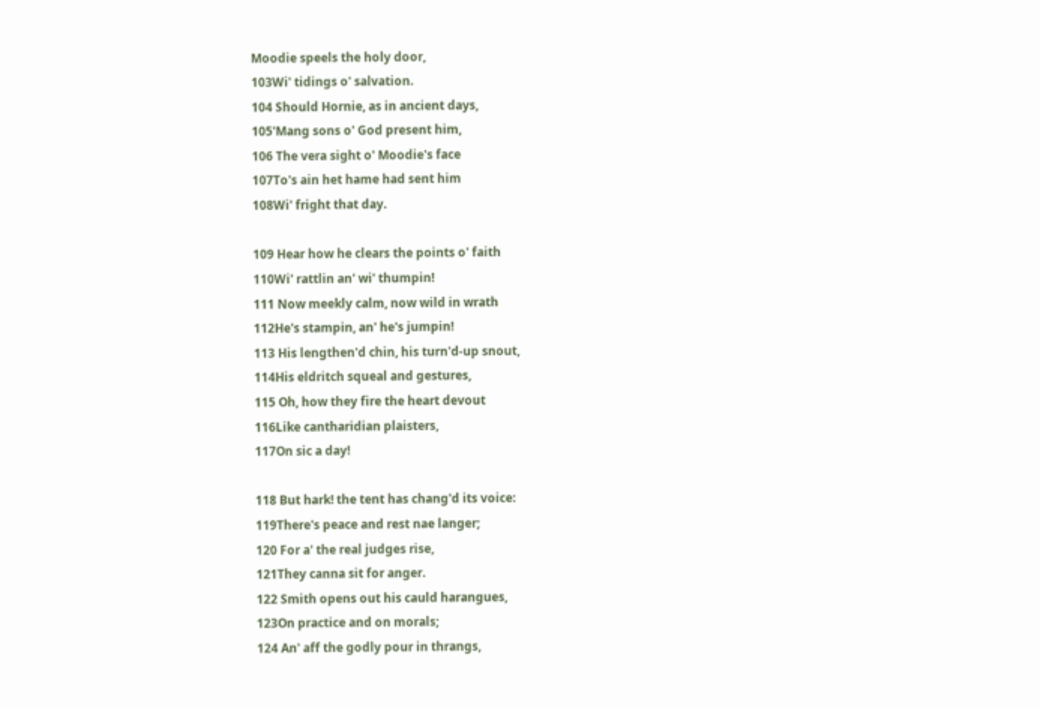Moodie speels the holy door,
103Wi' tidings o' salvation.
104 Should Hornie, as in ancient days,
105'Mang sons o' God present him,
106 The vera sight o' Moodie's face
107To's ain het hame had sent him
108Wi' fright that day.

109 Hear how he clears the points o' faith
110Wi' rattlin an' wi' thumpin!
111 Now meekly calm, now wild in wrath
112He's stampin, an' he's jumpin!
113 His lengthen'd chin, his turn'd-up snout,
114His eldritch squeal and gestures,
115 Oh, how they fire the heart devout
116Like cantharidian plaisters,
117On sic a day!

118 But hark! the tent has chang'd its voice:
119There's peace and rest nae langer;
120 For a' the real judges rise,
121They canna sit for anger.
122 Smith opens out his cauld harangues,
123On practice and on morals;
124 An' aff the godly pour in thrangs,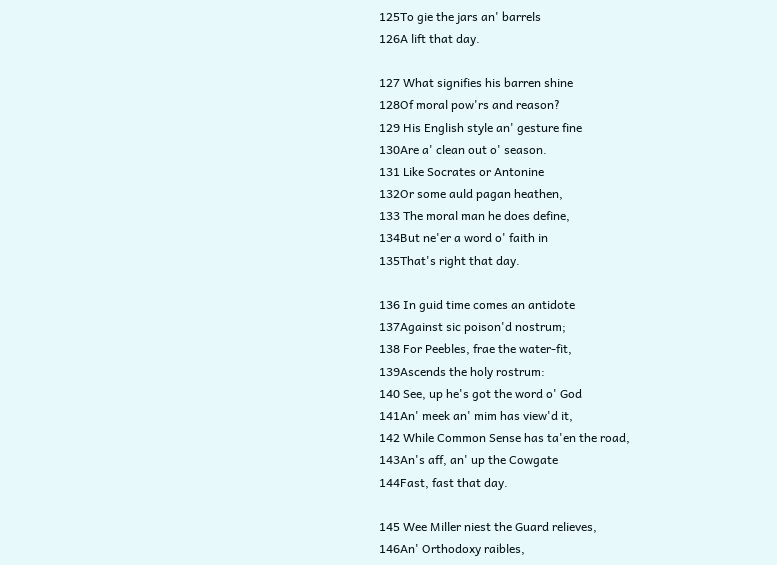125To gie the jars an' barrels
126A lift that day.

127 What signifies his barren shine
128Of moral pow'rs and reason?
129 His English style an' gesture fine
130Are a' clean out o' season.
131 Like Socrates or Antonine
132Or some auld pagan heathen,
133 The moral man he does define,
134But ne'er a word o' faith in
135That's right that day.

136 In guid time comes an antidote
137Against sic poison'd nostrum;
138 For Peebles, frae the water-fit,
139Ascends the holy rostrum:
140 See, up he's got the word o' God
141An' meek an' mim has view'd it,
142 While Common Sense has ta'en the road,
143An's aff, an' up the Cowgate
144Fast, fast that day.

145 Wee Miller niest the Guard relieves,
146An' Orthodoxy raibles,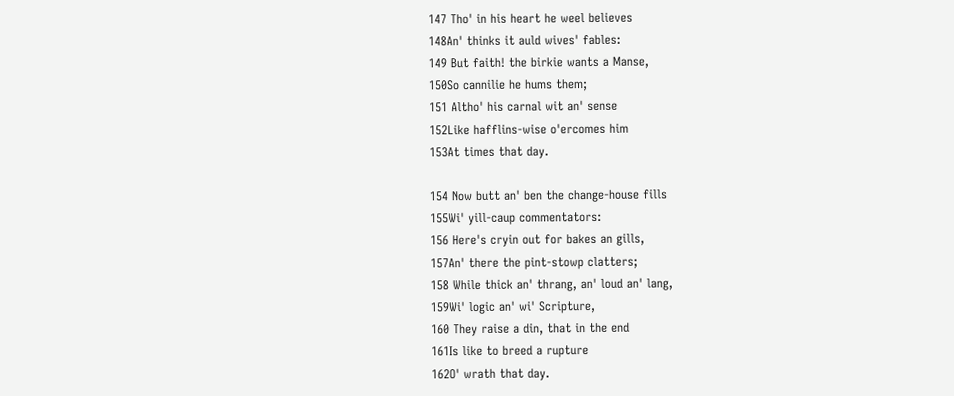147 Tho' in his heart he weel believes
148An' thinks it auld wives' fables:
149 But faith! the birkie wants a Manse,
150So cannilie he hums them;
151 Altho' his carnal wit an' sense
152Like hafflins-wise o'ercomes him
153At times that day.

154 Now butt an' ben the change-house fills
155Wi' yill-caup commentators:
156 Here's cryin out for bakes an gills,
157An' there the pint-stowp clatters;
158 While thick an' thrang, an' loud an' lang,
159Wi' logic an' wi' Scripture,
160 They raise a din, that in the end
161Is like to breed a rupture
162O' wrath that day.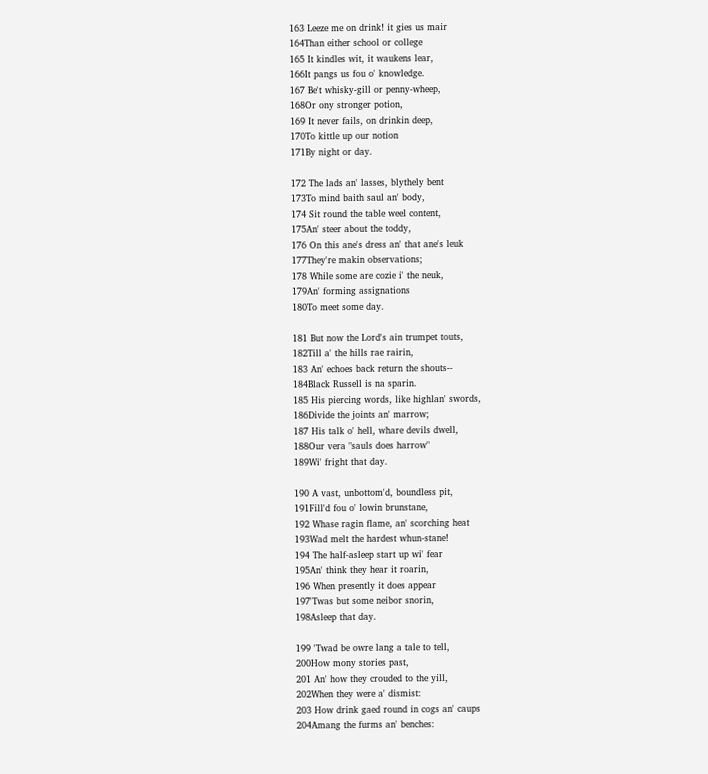163 Leeze me on drink! it gies us mair
164Than either school or college
165 It kindles wit, it waukens lear,
166It pangs us fou o' knowledge.
167 Be't whisky-gill or penny-wheep,
168Or ony stronger potion,
169 It never fails, on drinkin deep,
170To kittle up our notion
171By night or day.

172 The lads an' lasses, blythely bent
173To mind baith saul an' body,
174 Sit round the table weel content,
175An' steer about the toddy,
176 On this ane's dress an' that ane's leuk
177They're makin observations;
178 While some are cozie i' the neuk,
179An' forming assignations
180To meet some day.

181 But now the Lord's ain trumpet touts,
182Till a' the hills rae rairin,
183 An' echoes back return the shouts--
184Black Russell is na sparin.
185 His piercing words, like highlan' swords,
186Divide the joints an' marrow;
187 His talk o' hell, whare devils dwell,
188Our vera "sauls does harrow"
189Wi' fright that day.

190 A vast, unbottom'd, boundless pit,
191Fill'd fou o' lowin brunstane,
192 Whase ragin flame, an' scorching heat
193Wad melt the hardest whun-stane!
194 The half-asleep start up wi' fear
195An' think they hear it roarin,
196 When presently it does appear
197'Twas but some neibor snorin,
198Asleep that day.

199 'Twad be owre lang a tale to tell,
200How mony stories past,
201 An' how they crouded to the yill,
202When they were a' dismist:
203 How drink gaed round in cogs an' caups
204Amang the furms an' benches: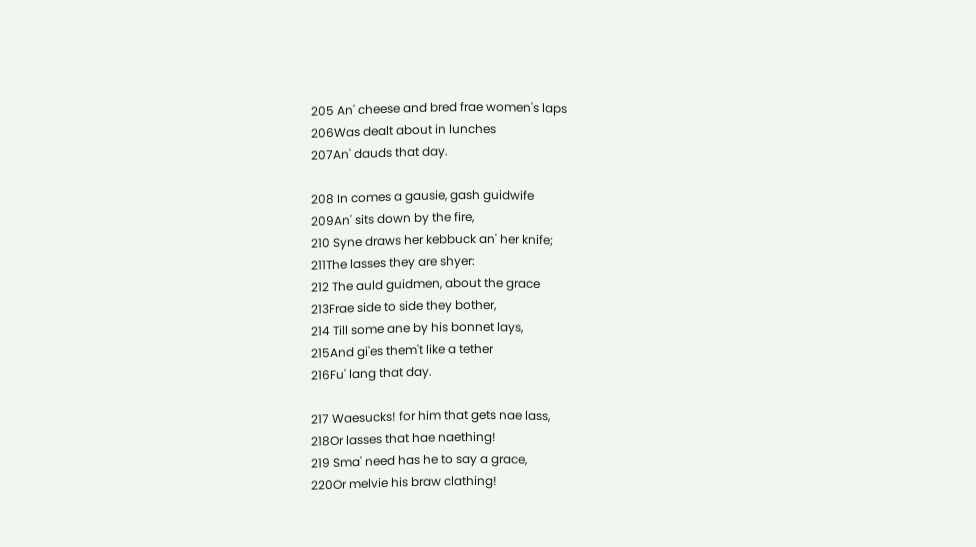205 An' cheese and bred frae women's laps
206Was dealt about in lunches
207An' dauds that day.

208 In comes a gausie, gash guidwife
209An' sits down by the fire,
210 Syne draws her kebbuck an' her knife;
211The lasses they are shyer:
212 The auld guidmen, about the grace
213Frae side to side they bother,
214 Till some ane by his bonnet lays,
215And gi'es them't like a tether
216Fu' lang that day.

217 Waesucks! for him that gets nae lass,
218Or lasses that hae naething!
219 Sma' need has he to say a grace,
220Or melvie his braw clathing!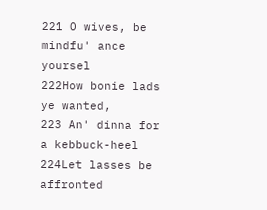221 O wives, be mindfu' ance yoursel
222How bonie lads ye wanted,
223 An' dinna for a kebbuck-heel
224Let lasses be affronted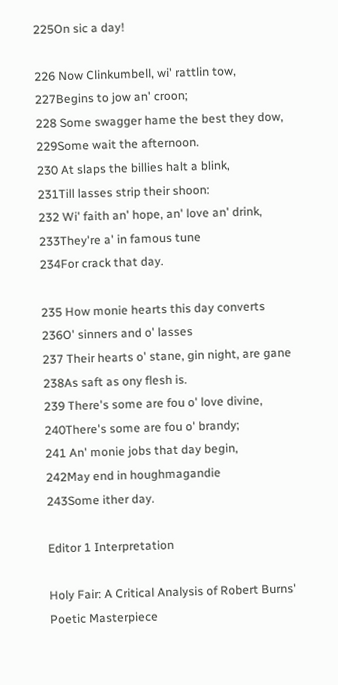225On sic a day!

226 Now Clinkumbell, wi' rattlin tow,
227Begins to jow an' croon;
228 Some swagger hame the best they dow,
229Some wait the afternoon.
230 At slaps the billies halt a blink,
231Till lasses strip their shoon:
232 Wi' faith an' hope, an' love an' drink,
233They're a' in famous tune
234For crack that day.

235 How monie hearts this day converts
236O' sinners and o' lasses
237 Their hearts o' stane, gin night, are gane
238As saft as ony flesh is.
239 There's some are fou o' love divine,
240There's some are fou o' brandy;
241 An' monie jobs that day begin,
242May end in houghmagandie
243Some ither day.

Editor 1 Interpretation

Holy Fair: A Critical Analysis of Robert Burns' Poetic Masterpiece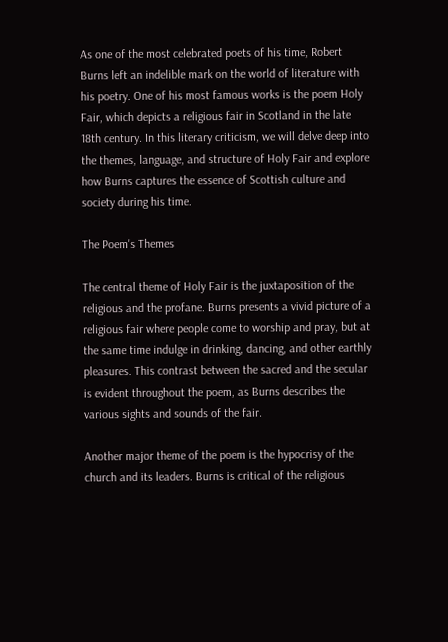As one of the most celebrated poets of his time, Robert Burns left an indelible mark on the world of literature with his poetry. One of his most famous works is the poem Holy Fair, which depicts a religious fair in Scotland in the late 18th century. In this literary criticism, we will delve deep into the themes, language, and structure of Holy Fair and explore how Burns captures the essence of Scottish culture and society during his time.

The Poem's Themes

The central theme of Holy Fair is the juxtaposition of the religious and the profane. Burns presents a vivid picture of a religious fair where people come to worship and pray, but at the same time indulge in drinking, dancing, and other earthly pleasures. This contrast between the sacred and the secular is evident throughout the poem, as Burns describes the various sights and sounds of the fair.

Another major theme of the poem is the hypocrisy of the church and its leaders. Burns is critical of the religious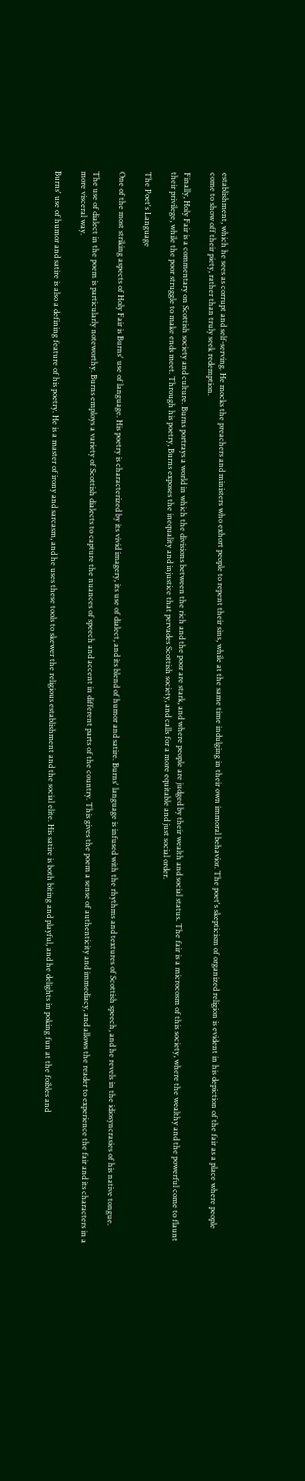establishment, which he sees as corrupt and self-serving. He mocks the preachers and ministers who exhort people to repent their sins, while at the same time indulging in their own immoral behavior. The poet's skepticism of organized religion is evident in his depiction of the fair as a place where people come to show off their piety, rather than truly seek redemption.

Finally, Holy Fair is a commentary on Scottish society and culture. Burns portrays a world in which the divisions between the rich and the poor are stark, and where people are judged by their wealth and social status. The fair is a microcosm of this society, where the wealthy and the powerful come to flaunt their privilege, while the poor struggle to make ends meet. Through his poetry, Burns exposes the inequality and injustice that pervades Scottish society, and calls for a more equitable and just social order.

The Poet's Language

One of the most striking aspects of Holy Fair is Burns' use of language. His poetry is characterized by its vivid imagery, its use of dialect, and its blend of humor and satire. Burns' language is infused with the rhythms and textures of Scottish speech, and he revels in the idiosyncrasies of his native tongue.

The use of dialect in the poem is particularly noteworthy. Burns employs a variety of Scottish dialects to capture the nuances of speech and accent in different parts of the country. This gives the poem a sense of authenticity and immediacy, and allows the reader to experience the fair and its characters in a more visceral way.

Burns' use of humor and satire is also a defining feature of his poetry. He is a master of irony and sarcasm, and he uses these tools to skewer the religious establishment and the social elite. His satire is both biting and playful, and he delights in poking fun at the foibles and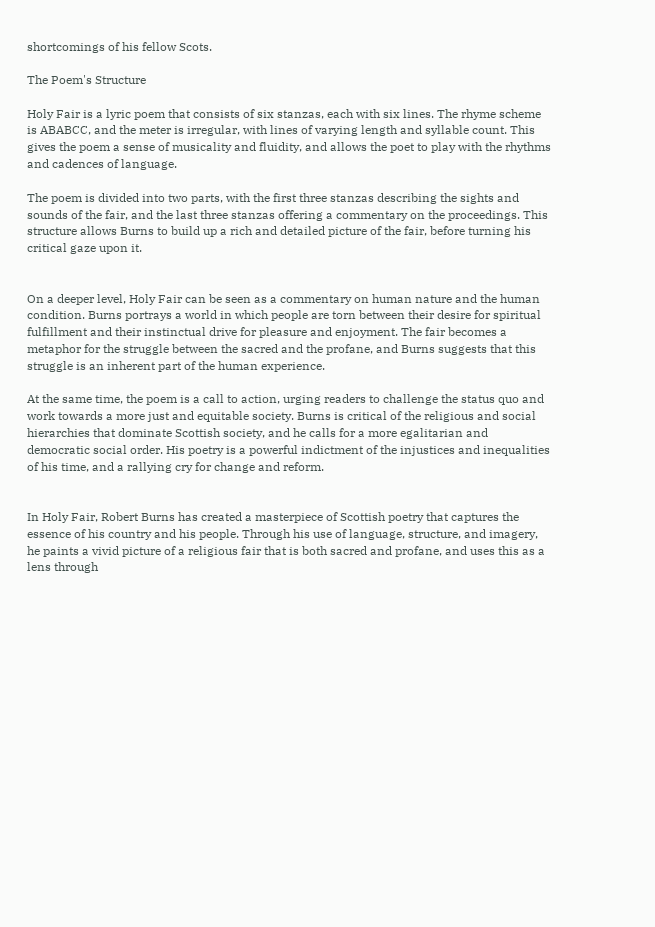shortcomings of his fellow Scots.

The Poem's Structure

Holy Fair is a lyric poem that consists of six stanzas, each with six lines. The rhyme scheme is ABABCC, and the meter is irregular, with lines of varying length and syllable count. This gives the poem a sense of musicality and fluidity, and allows the poet to play with the rhythms and cadences of language.

The poem is divided into two parts, with the first three stanzas describing the sights and sounds of the fair, and the last three stanzas offering a commentary on the proceedings. This structure allows Burns to build up a rich and detailed picture of the fair, before turning his critical gaze upon it.


On a deeper level, Holy Fair can be seen as a commentary on human nature and the human condition. Burns portrays a world in which people are torn between their desire for spiritual fulfillment and their instinctual drive for pleasure and enjoyment. The fair becomes a metaphor for the struggle between the sacred and the profane, and Burns suggests that this struggle is an inherent part of the human experience.

At the same time, the poem is a call to action, urging readers to challenge the status quo and work towards a more just and equitable society. Burns is critical of the religious and social hierarchies that dominate Scottish society, and he calls for a more egalitarian and democratic social order. His poetry is a powerful indictment of the injustices and inequalities of his time, and a rallying cry for change and reform.


In Holy Fair, Robert Burns has created a masterpiece of Scottish poetry that captures the essence of his country and his people. Through his use of language, structure, and imagery, he paints a vivid picture of a religious fair that is both sacred and profane, and uses this as a lens through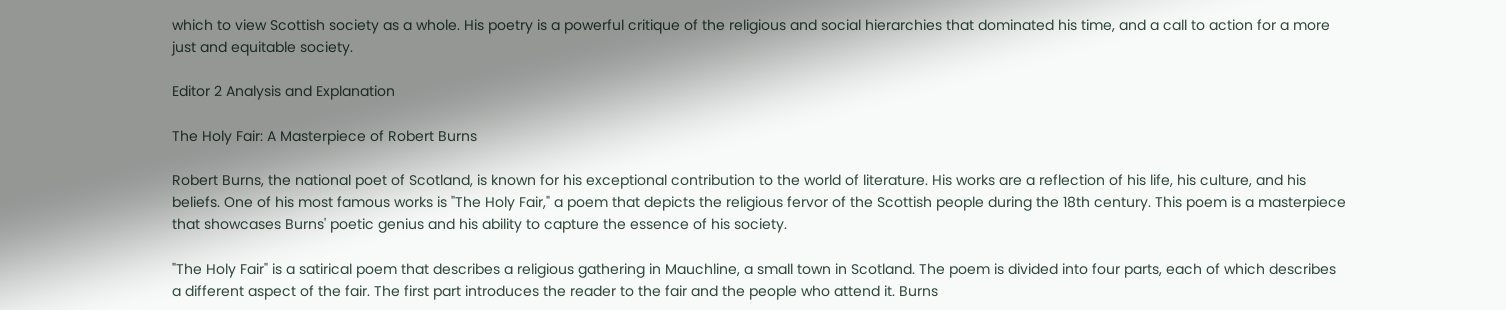which to view Scottish society as a whole. His poetry is a powerful critique of the religious and social hierarchies that dominated his time, and a call to action for a more just and equitable society.

Editor 2 Analysis and Explanation

The Holy Fair: A Masterpiece of Robert Burns

Robert Burns, the national poet of Scotland, is known for his exceptional contribution to the world of literature. His works are a reflection of his life, his culture, and his beliefs. One of his most famous works is "The Holy Fair," a poem that depicts the religious fervor of the Scottish people during the 18th century. This poem is a masterpiece that showcases Burns' poetic genius and his ability to capture the essence of his society.

"The Holy Fair" is a satirical poem that describes a religious gathering in Mauchline, a small town in Scotland. The poem is divided into four parts, each of which describes a different aspect of the fair. The first part introduces the reader to the fair and the people who attend it. Burns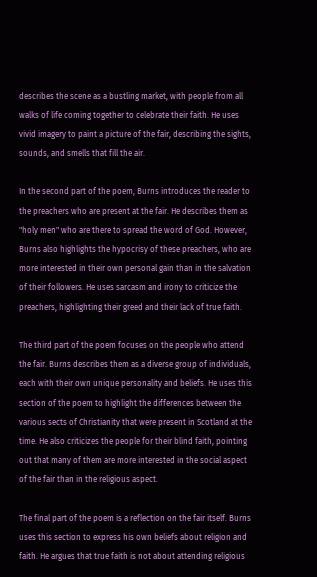describes the scene as a bustling market, with people from all walks of life coming together to celebrate their faith. He uses vivid imagery to paint a picture of the fair, describing the sights, sounds, and smells that fill the air.

In the second part of the poem, Burns introduces the reader to the preachers who are present at the fair. He describes them as "holy men" who are there to spread the word of God. However, Burns also highlights the hypocrisy of these preachers, who are more interested in their own personal gain than in the salvation of their followers. He uses sarcasm and irony to criticize the preachers, highlighting their greed and their lack of true faith.

The third part of the poem focuses on the people who attend the fair. Burns describes them as a diverse group of individuals, each with their own unique personality and beliefs. He uses this section of the poem to highlight the differences between the various sects of Christianity that were present in Scotland at the time. He also criticizes the people for their blind faith, pointing out that many of them are more interested in the social aspect of the fair than in the religious aspect.

The final part of the poem is a reflection on the fair itself. Burns uses this section to express his own beliefs about religion and faith. He argues that true faith is not about attending religious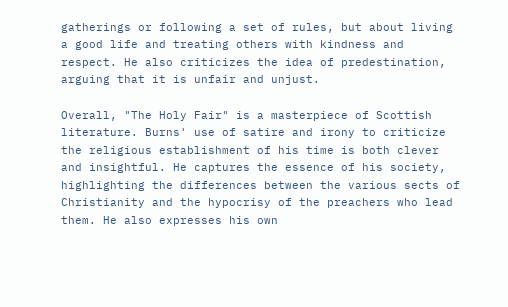gatherings or following a set of rules, but about living a good life and treating others with kindness and respect. He also criticizes the idea of predestination, arguing that it is unfair and unjust.

Overall, "The Holy Fair" is a masterpiece of Scottish literature. Burns' use of satire and irony to criticize the religious establishment of his time is both clever and insightful. He captures the essence of his society, highlighting the differences between the various sects of Christianity and the hypocrisy of the preachers who lead them. He also expresses his own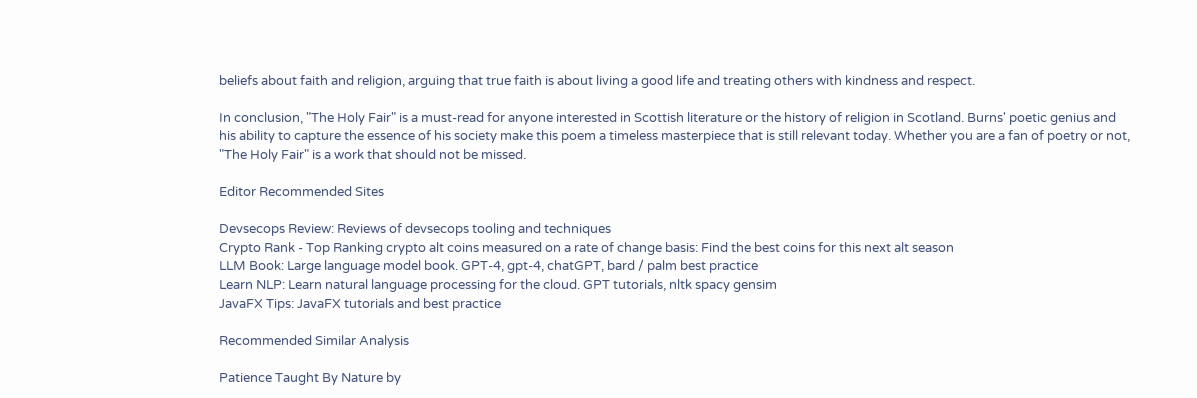beliefs about faith and religion, arguing that true faith is about living a good life and treating others with kindness and respect.

In conclusion, "The Holy Fair" is a must-read for anyone interested in Scottish literature or the history of religion in Scotland. Burns' poetic genius and his ability to capture the essence of his society make this poem a timeless masterpiece that is still relevant today. Whether you are a fan of poetry or not, "The Holy Fair" is a work that should not be missed.

Editor Recommended Sites

Devsecops Review: Reviews of devsecops tooling and techniques
Crypto Rank - Top Ranking crypto alt coins measured on a rate of change basis: Find the best coins for this next alt season
LLM Book: Large language model book. GPT-4, gpt-4, chatGPT, bard / palm best practice
Learn NLP: Learn natural language processing for the cloud. GPT tutorials, nltk spacy gensim
JavaFX Tips: JavaFX tutorials and best practice

Recommended Similar Analysis

Patience Taught By Nature by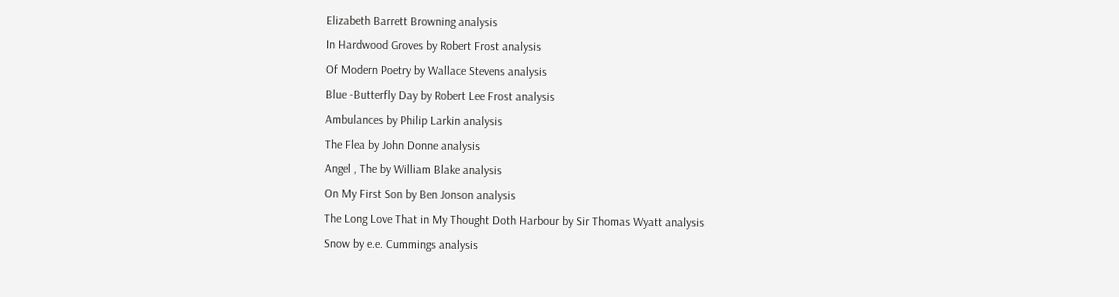Elizabeth Barrett Browning analysis
In Hardwood Groves by Robert Frost analysis
Of Modern Poetry by Wallace Stevens analysis
Blue -Butterfly Day by Robert Lee Frost analysis
Ambulances by Philip Larkin analysis
The Flea by John Donne analysis
Angel , The by William Blake analysis
On My First Son by Ben Jonson analysis
The Long Love That in My Thought Doth Harbour by Sir Thomas Wyatt analysis
Snow by e.e. Cummings analysis